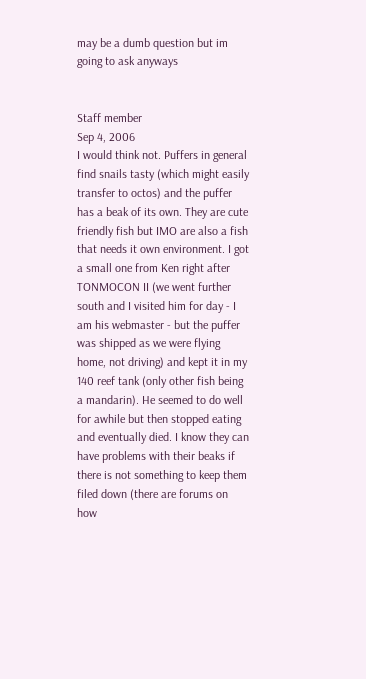may be a dumb question but im going to ask anyways


Staff member
Sep 4, 2006
I would think not. Puffers in general find snails tasty (which might easily transfer to octos) and the puffer has a beak of its own. They are cute friendly fish but IMO are also a fish that needs it own environment. I got a small one from Ken right after TONMOCON II (we went further south and I visited him for day - I am his webmaster - but the puffer was shipped as we were flying home, not driving) and kept it in my 140 reef tank (only other fish being a mandarin). He seemed to do well for awhile but then stopped eating and eventually died. I know they can have problems with their beaks if there is not something to keep them filed down (there are forums on how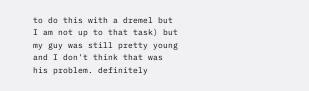to do this with a dremel but I am not up to that task) but my guy was still pretty young and I don't think that was his problem. definitely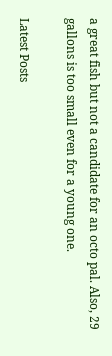a great fish but not a candidate for an octo pal. Also, 29 gallons is too small even for a young one.

Latest Posts